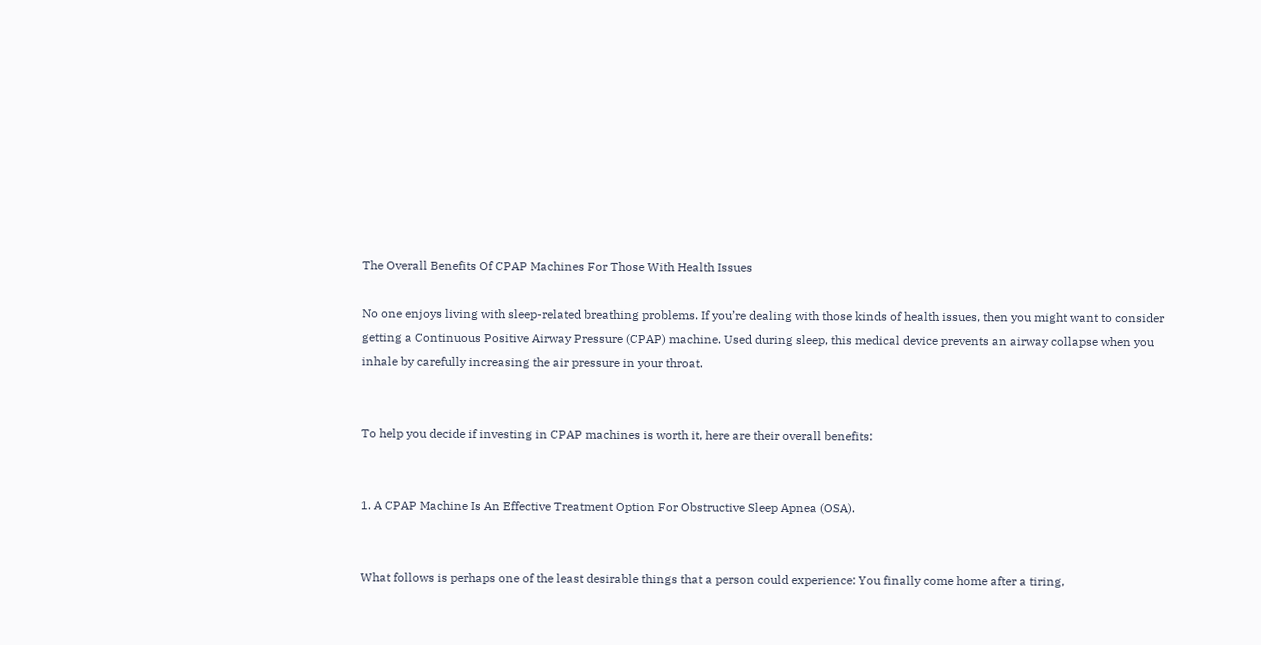The Overall Benefits Of CPAP Machines For Those With Health Issues

No one enjoys living with sleep-related breathing problems. If you’re dealing with those kinds of health issues, then you might want to consider getting a Continuous Positive Airway Pressure (CPAP) machine. Used during sleep, this medical device prevents an airway collapse when you inhale by carefully increasing the air pressure in your throat.


To help you decide if investing in CPAP machines is worth it, here are their overall benefits:


1. A CPAP Machine Is An Effective Treatment Option For Obstructive Sleep Apnea (OSA).


What follows is perhaps one of the least desirable things that a person could experience: You finally come home after a tiring,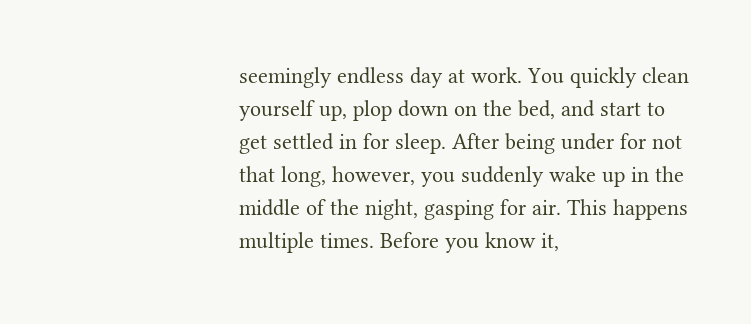seemingly endless day at work. You quickly clean yourself up, plop down on the bed, and start to get settled in for sleep. After being under for not that long, however, you suddenly wake up in the middle of the night, gasping for air. This happens multiple times. Before you know it,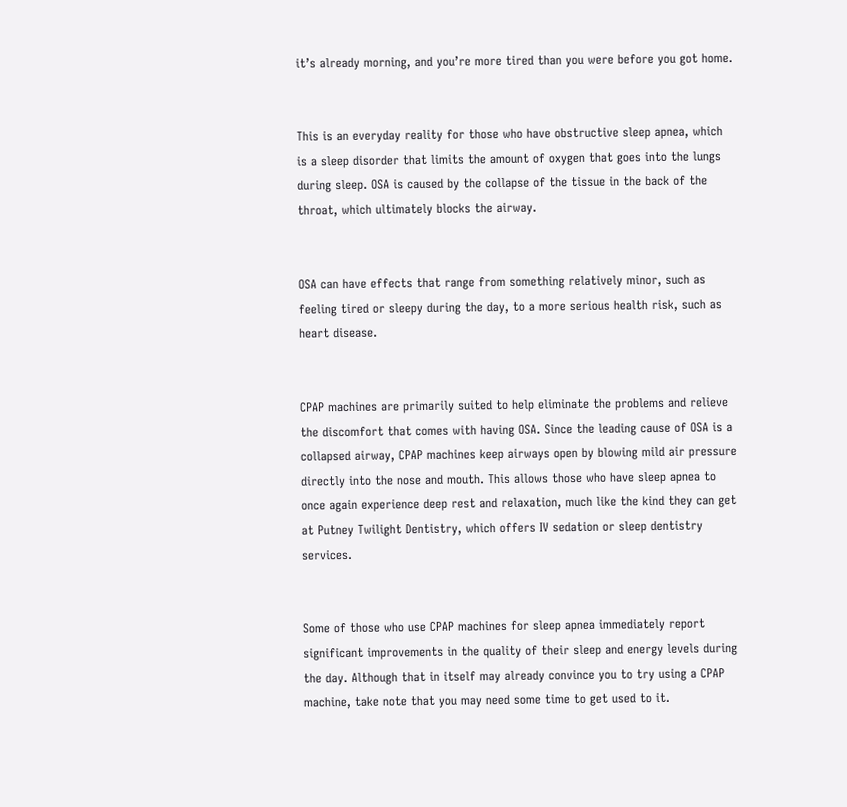it’s already morning, and you’re more tired than you were before you got home.


This is an everyday reality for those who have obstructive sleep apnea, which is a sleep disorder that limits the amount of oxygen that goes into the lungs during sleep. OSA is caused by the collapse of the tissue in the back of the throat, which ultimately blocks the airway.


OSA can have effects that range from something relatively minor, such as feeling tired or sleepy during the day, to a more serious health risk, such as heart disease.


CPAP machines are primarily suited to help eliminate the problems and relieve the discomfort that comes with having OSA. Since the leading cause of OSA is a collapsed airway, CPAP machines keep airways open by blowing mild air pressure directly into the nose and mouth. This allows those who have sleep apnea to once again experience deep rest and relaxation, much like the kind they can get at Putney Twilight Dentistry, which offers IV sedation or sleep dentistry services.


Some of those who use CPAP machines for sleep apnea immediately report significant improvements in the quality of their sleep and energy levels during the day. Although that in itself may already convince you to try using a CPAP machine, take note that you may need some time to get used to it.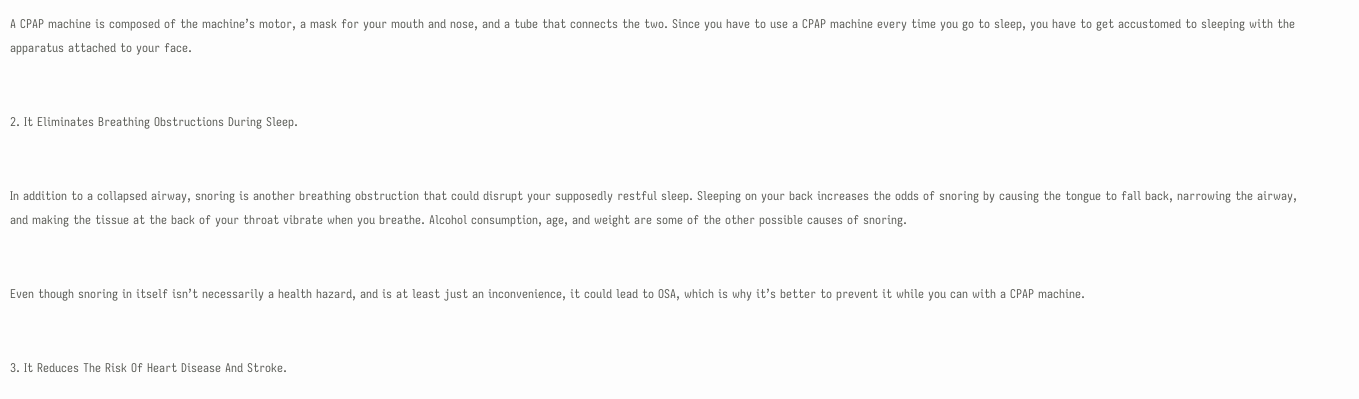A CPAP machine is composed of the machine’s motor, a mask for your mouth and nose, and a tube that connects the two. Since you have to use a CPAP machine every time you go to sleep, you have to get accustomed to sleeping with the apparatus attached to your face.


2. It Eliminates Breathing Obstructions During Sleep.


In addition to a collapsed airway, snoring is another breathing obstruction that could disrupt your supposedly restful sleep. Sleeping on your back increases the odds of snoring by causing the tongue to fall back, narrowing the airway, and making the tissue at the back of your throat vibrate when you breathe. Alcohol consumption, age, and weight are some of the other possible causes of snoring.


Even though snoring in itself isn’t necessarily a health hazard, and is at least just an inconvenience, it could lead to OSA, which is why it’s better to prevent it while you can with a CPAP machine.


3. It Reduces The Risk Of Heart Disease And Stroke.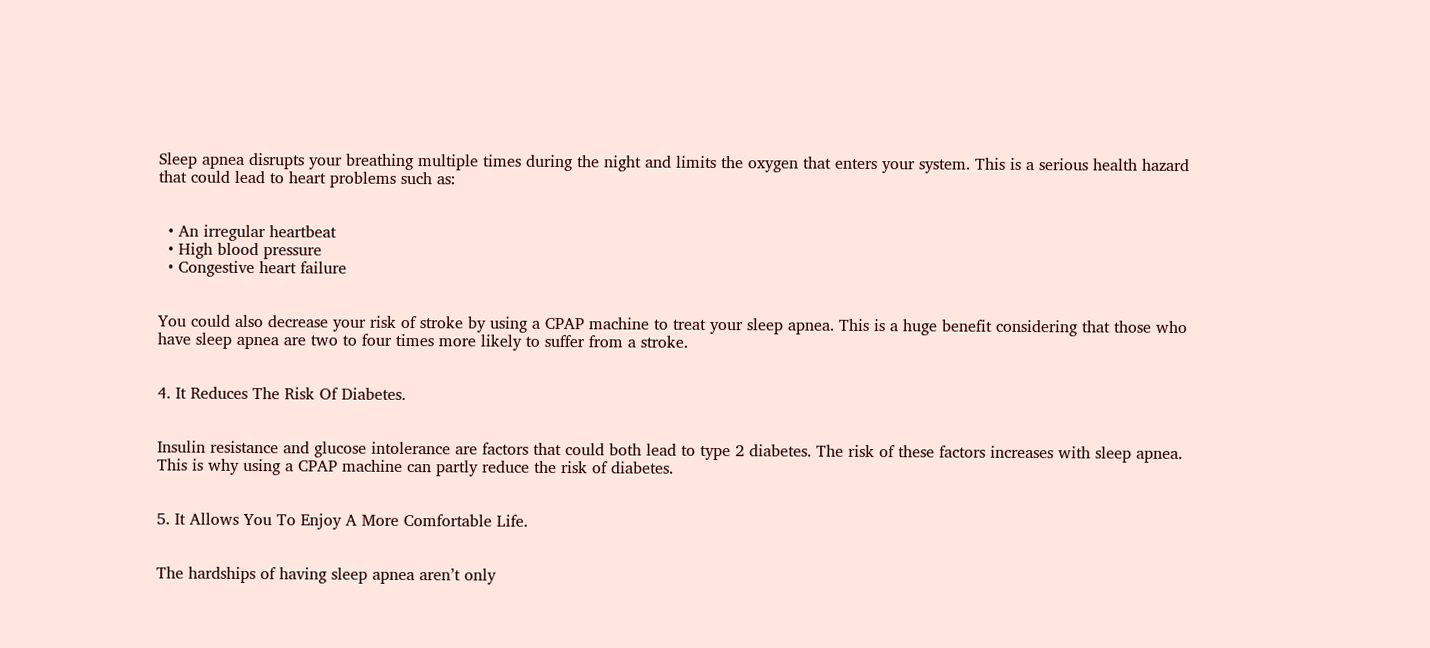Sleep apnea disrupts your breathing multiple times during the night and limits the oxygen that enters your system. This is a serious health hazard that could lead to heart problems such as:


  • An irregular heartbeat
  • High blood pressure
  • Congestive heart failure


You could also decrease your risk of stroke by using a CPAP machine to treat your sleep apnea. This is a huge benefit considering that those who have sleep apnea are two to four times more likely to suffer from a stroke.


4. It Reduces The Risk Of Diabetes.


Insulin resistance and glucose intolerance are factors that could both lead to type 2 diabetes. The risk of these factors increases with sleep apnea. This is why using a CPAP machine can partly reduce the risk of diabetes.


5. It Allows You To Enjoy A More Comfortable Life.


The hardships of having sleep apnea aren’t only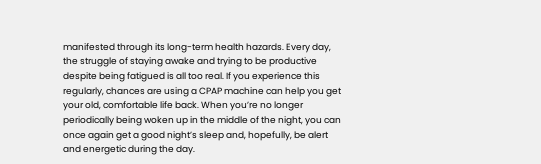manifested through its long-term health hazards. Every day, the struggle of staying awake and trying to be productive despite being fatigued is all too real. If you experience this regularly, chances are using a CPAP machine can help you get your old, comfortable life back. When you’re no longer periodically being woken up in the middle of the night, you can once again get a good night’s sleep and, hopefully, be alert and energetic during the day.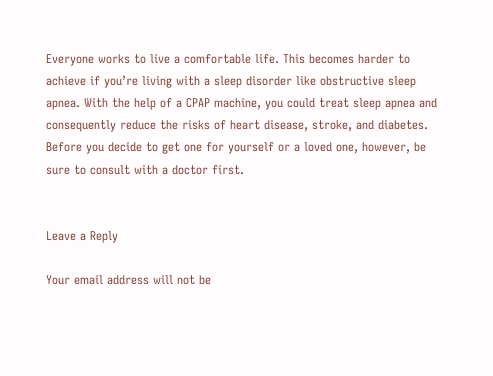Everyone works to live a comfortable life. This becomes harder to achieve if you’re living with a sleep disorder like obstructive sleep apnea. With the help of a CPAP machine, you could treat sleep apnea and consequently reduce the risks of heart disease, stroke, and diabetes. Before you decide to get one for yourself or a loved one, however, be sure to consult with a doctor first.


Leave a Reply

Your email address will not be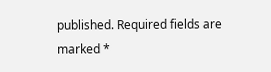published. Required fields are marked *